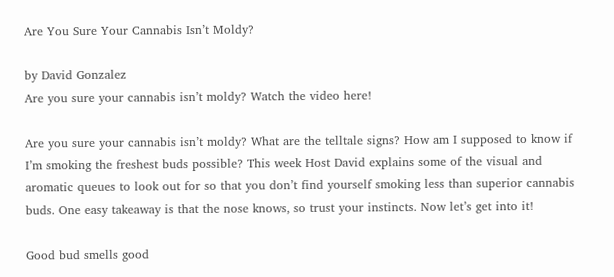Are You Sure Your Cannabis Isn’t Moldy?

by David Gonzalez
Are you sure your cannabis isn’t moldy? Watch the video here!

Are you sure your cannabis isn’t moldy? What are the telltale signs? How am I supposed to know if I’m smoking the freshest buds possible? This week Host David explains some of the visual and aromatic queues to look out for so that you don’t find yourself smoking less than superior cannabis buds. One easy takeaway is that the nose knows, so trust your instincts. Now let’s get into it!

Good bud smells good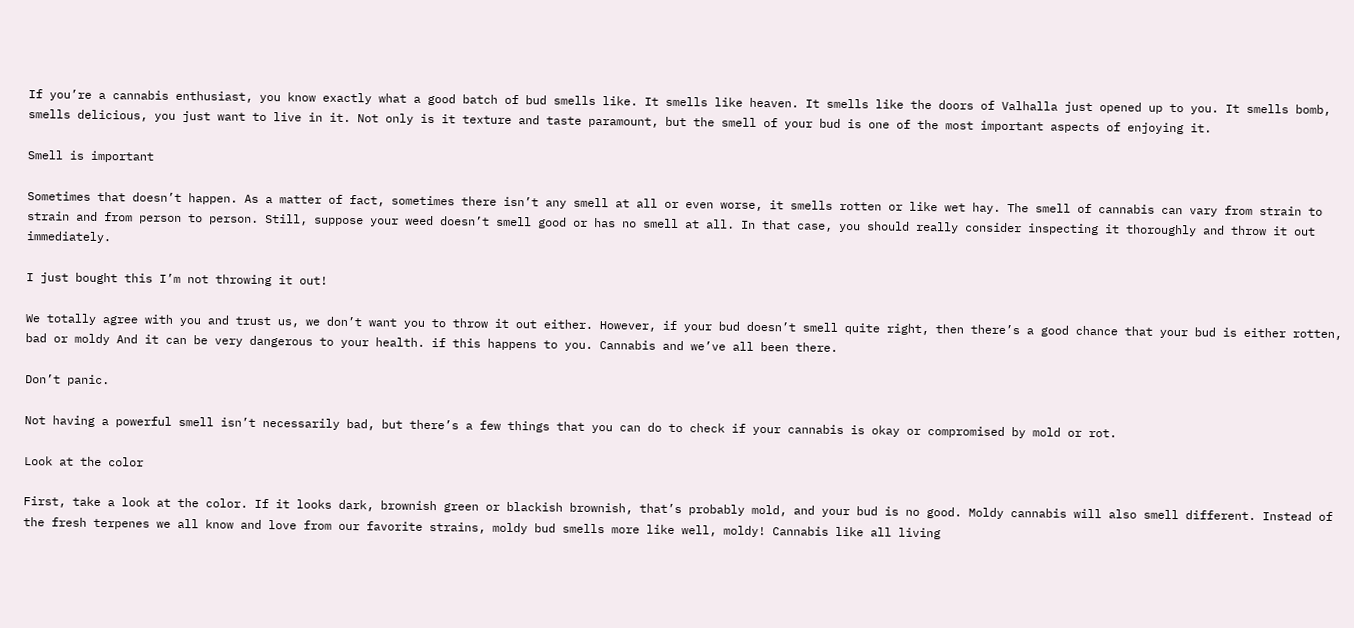If you’re a cannabis enthusiast, you know exactly what a good batch of bud smells like. It smells like heaven. It smells like the doors of Valhalla just opened up to you. It smells bomb, smells delicious, you just want to live in it. Not only is it texture and taste paramount, but the smell of your bud is one of the most important aspects of enjoying it.

Smell is important

Sometimes that doesn’t happen. As a matter of fact, sometimes there isn’t any smell at all or even worse, it smells rotten or like wet hay. The smell of cannabis can vary from strain to strain and from person to person. Still, suppose your weed doesn’t smell good or has no smell at all. In that case, you should really consider inspecting it thoroughly and throw it out immediately.

I just bought this I’m not throwing it out!

We totally agree with you and trust us, we don’t want you to throw it out either. However, if your bud doesn’t smell quite right, then there’s a good chance that your bud is either rotten, bad or moldy And it can be very dangerous to your health. if this happens to you. Cannabis and we’ve all been there.

Don’t panic.

Not having a powerful smell isn’t necessarily bad, but there’s a few things that you can do to check if your cannabis is okay or compromised by mold or rot.

Look at the color

First, take a look at the color. If it looks dark, brownish green or blackish brownish, that’s probably mold, and your bud is no good. Moldy cannabis will also smell different. Instead of the fresh terpenes we all know and love from our favorite strains, moldy bud smells more like well, moldy! Cannabis like all living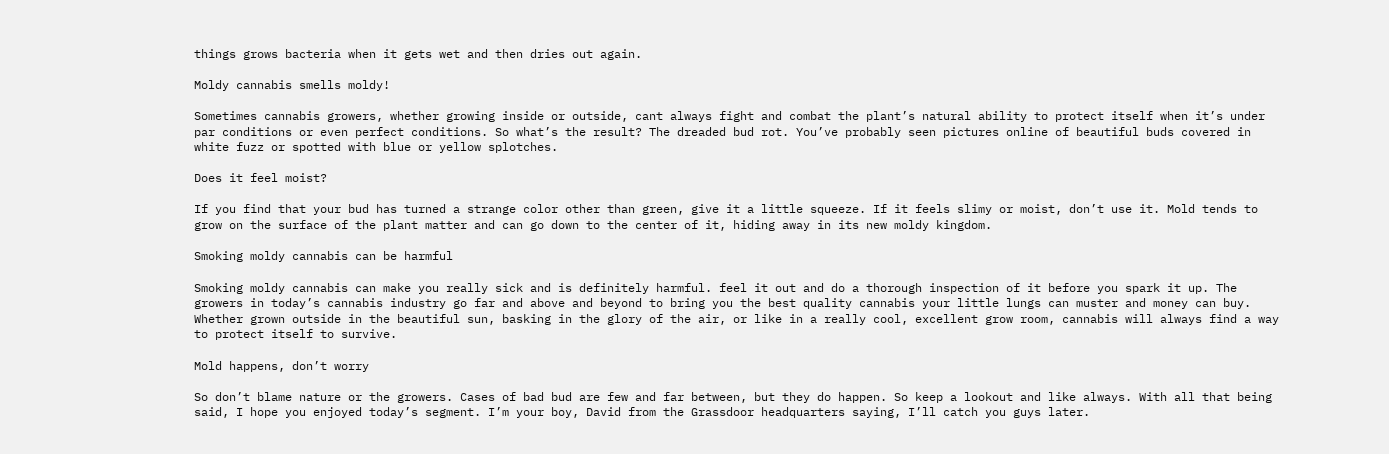things grows bacteria when it gets wet and then dries out again.

Moldy cannabis smells moldy!

Sometimes cannabis growers, whether growing inside or outside, cant always fight and combat the plant’s natural ability to protect itself when it’s under par conditions or even perfect conditions. So what’s the result? The dreaded bud rot. You’ve probably seen pictures online of beautiful buds covered in white fuzz or spotted with blue or yellow splotches.

Does it feel moist?

If you find that your bud has turned a strange color other than green, give it a little squeeze. If it feels slimy or moist, don’t use it. Mold tends to grow on the surface of the plant matter and can go down to the center of it, hiding away in its new moldy kingdom.

Smoking moldy cannabis can be harmful

Smoking moldy cannabis can make you really sick and is definitely harmful. feel it out and do a thorough inspection of it before you spark it up. The growers in today’s cannabis industry go far and above and beyond to bring you the best quality cannabis your little lungs can muster and money can buy. Whether grown outside in the beautiful sun, basking in the glory of the air, or like in a really cool, excellent grow room, cannabis will always find a way to protect itself to survive.

Mold happens, don’t worry

So don’t blame nature or the growers. Cases of bad bud are few and far between, but they do happen. So keep a lookout and like always. With all that being said, I hope you enjoyed today’s segment. I’m your boy, David from the Grassdoor headquarters saying, I’ll catch you guys later.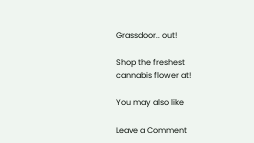Grassdoor.. out!

Shop the freshest cannabis flower at!

You may also like

Leave a Comment